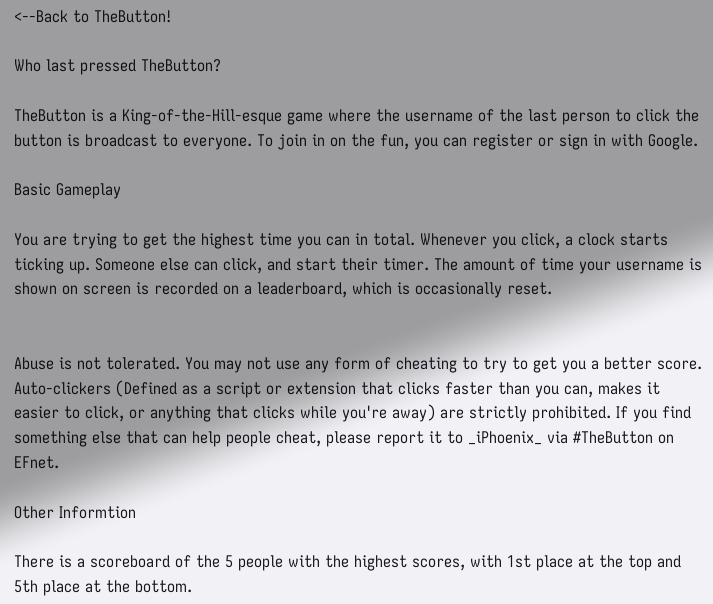<--Back to TheButton!

Who last pressed TheButton?

TheButton is a King-of-the-Hill-esque game where the username of the last person to click the button is broadcast to everyone. To join in on the fun, you can register or sign in with Google.

Basic Gameplay

You are trying to get the highest time you can in total. Whenever you click, a clock starts ticking up. Someone else can click, and start their timer. The amount of time your username is shown on screen is recorded on a leaderboard, which is occasionally reset.


Abuse is not tolerated. You may not use any form of cheating to try to get you a better score. Auto-clickers (Defined as a script or extension that clicks faster than you can, makes it easier to click, or anything that clicks while you're away) are strictly prohibited. If you find something else that can help people cheat, please report it to _iPhoenix_ via #TheButton on EFnet.

Other Informtion

There is a scoreboard of the 5 people with the highest scores, with 1st place at the top and 5th place at the bottom.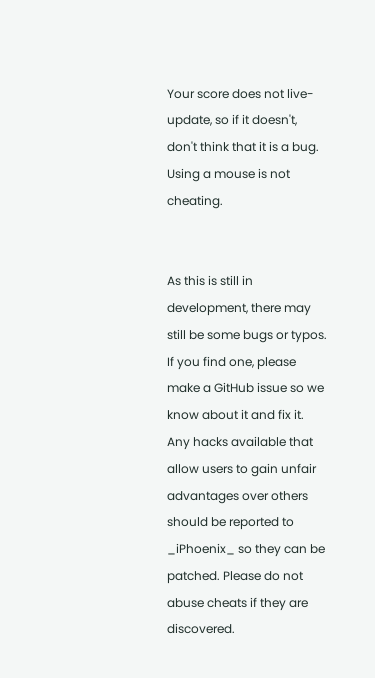Your score does not live-update, so if it doesn't, don't think that it is a bug. Using a mouse is not cheating.


As this is still in development, there may still be some bugs or typos. If you find one, please make a GitHub issue so we know about it and fix it. Any hacks available that allow users to gain unfair advantages over others should be reported to _iPhoenix_ so they can be patched. Please do not abuse cheats if they are discovered.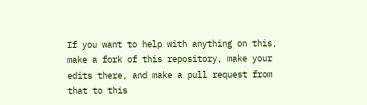If you want to help with anything on this, make a fork of this repository, make your edits there, and make a pull request from that to this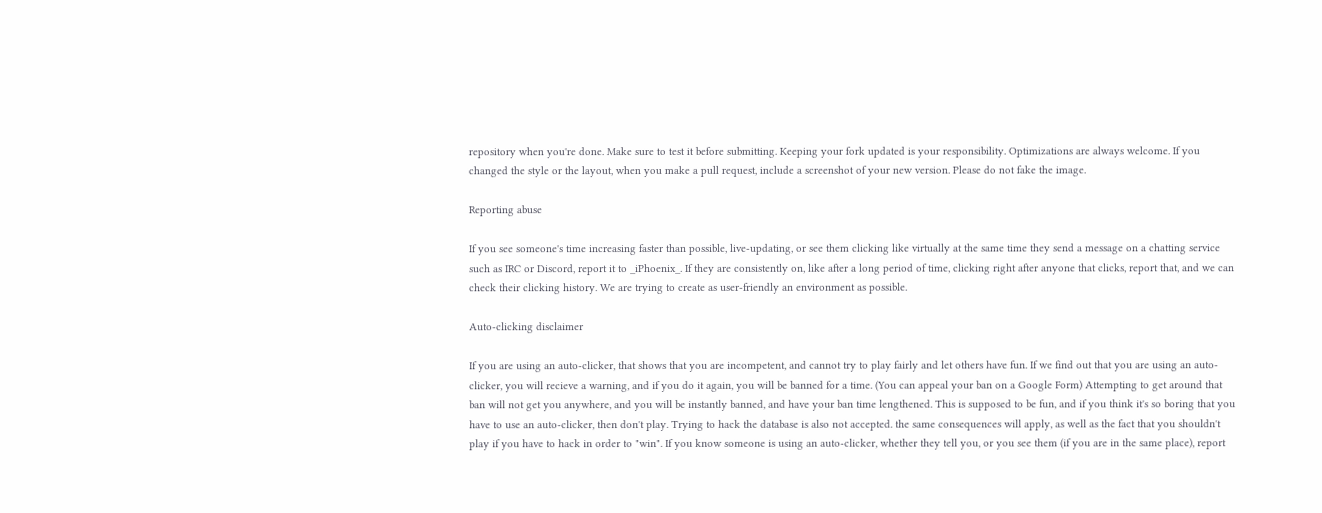repository when you're done. Make sure to test it before submitting. Keeping your fork updated is your responsibility. Optimizations are always welcome. If you changed the style or the layout, when you make a pull request, include a screenshot of your new version. Please do not fake the image.

Reporting abuse

If you see someone's time increasing faster than possible, live-updating, or see them clicking like virtually at the same time they send a message on a chatting service such as IRC or Discord, report it to _iPhoenix_. If they are consistently on, like after a long period of time, clicking right after anyone that clicks, report that, and we can check their clicking history. We are trying to create as user-friendly an environment as possible.

Auto-clicking disclaimer

If you are using an auto-clicker, that shows that you are incompetent, and cannot try to play fairly and let others have fun. If we find out that you are using an auto-clicker, you will recieve a warning, and if you do it again, you will be banned for a time. (You can appeal your ban on a Google Form) Attempting to get around that ban will not get you anywhere, and you will be instantly banned, and have your ban time lengthened. This is supposed to be fun, and if you think it's so boring that you have to use an auto-clicker, then don't play. Trying to hack the database is also not accepted. the same consequences will apply, as well as the fact that you shouldn't play if you have to hack in order to "win". If you know someone is using an auto-clicker, whether they tell you, or you see them (if you are in the same place), report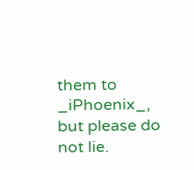them to _iPhoenix_, but please do not lie.